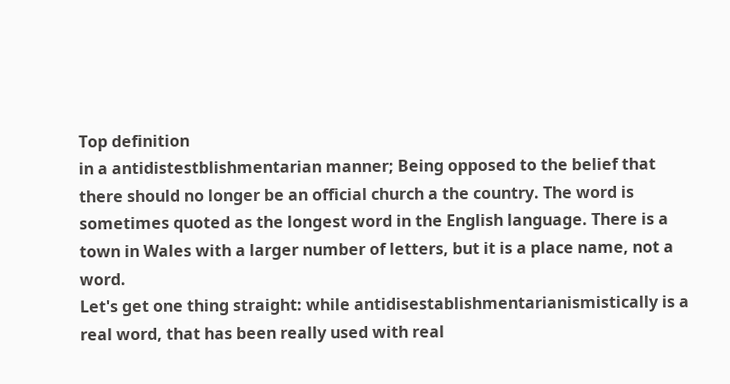Top definition
in a antidistestblishmentarian manner; Being opposed to the belief that there should no longer be an official church a the country. The word is sometimes quoted as the longest word in the English language. There is a town in Wales with a larger number of letters, but it is a place name, not a word.
Let's get one thing straight: while antidisestablishmentarianismistically is a real word, that has been really used with real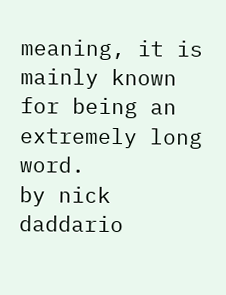meaning, it is mainly known for being an extremely long word.
by nick daddario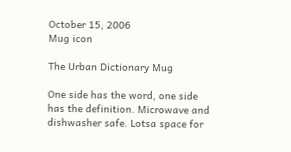October 15, 2006
Mug icon

The Urban Dictionary Mug

One side has the word, one side has the definition. Microwave and dishwasher safe. Lotsa space for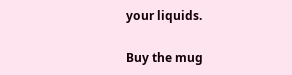your liquids.

Buy the mug